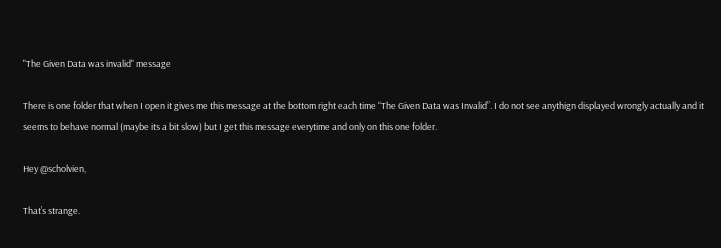"The Given Data was invalid" message

There is one folder that when I open it gives me this message at the bottom right each time “The Given Data was Invalid”. I do not see anythign displayed wrongly actually and it seems to behave normal (maybe its a bit slow) but I get this message everytime and only on this one folder.

Hey @scholvien,

That’s strange.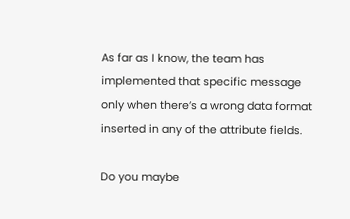As far as I know, the team has implemented that specific message only when there’s a wrong data format inserted in any of the attribute fields.

Do you maybe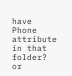have Phone attribute in that folder? or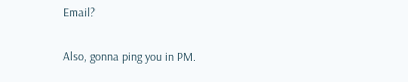Email?

Also, gonna ping you in PM.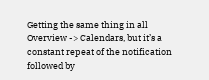Getting the same thing in all Overview -> Calendars, but it’s a constant repeat of the notification followed by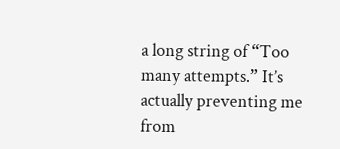a long string of “Too many attempts.” It’s actually preventing me from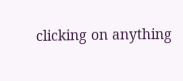clicking on anything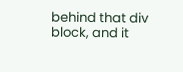behind that div block, and it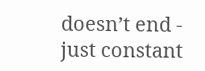doesn’t end - just constant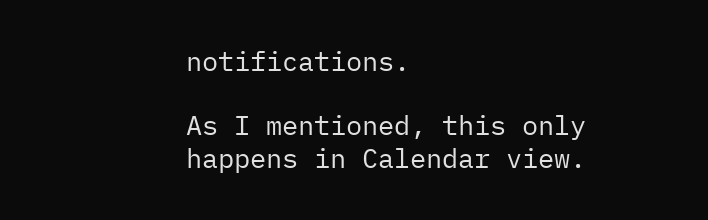notifications.

As I mentioned, this only happens in Calendar view.